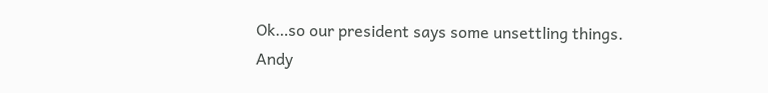Ok…so our president says some unsettling things.
Andy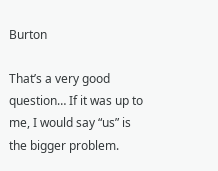Burton

That’s a very good question… If it was up to me, I would say “us” is the bigger problem.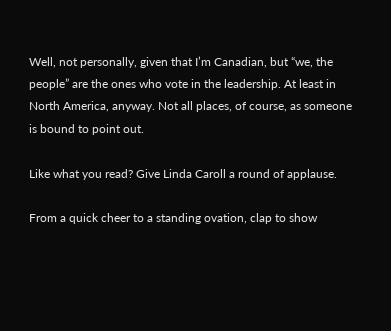Well, not personally, given that I’m Canadian, but “we, the people” are the ones who vote in the leadership. At least in North America, anyway. Not all places, of course, as someone is bound to point out.

Like what you read? Give Linda Caroll a round of applause.

From a quick cheer to a standing ovation, clap to show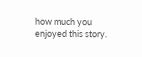how much you enjoyed this story.